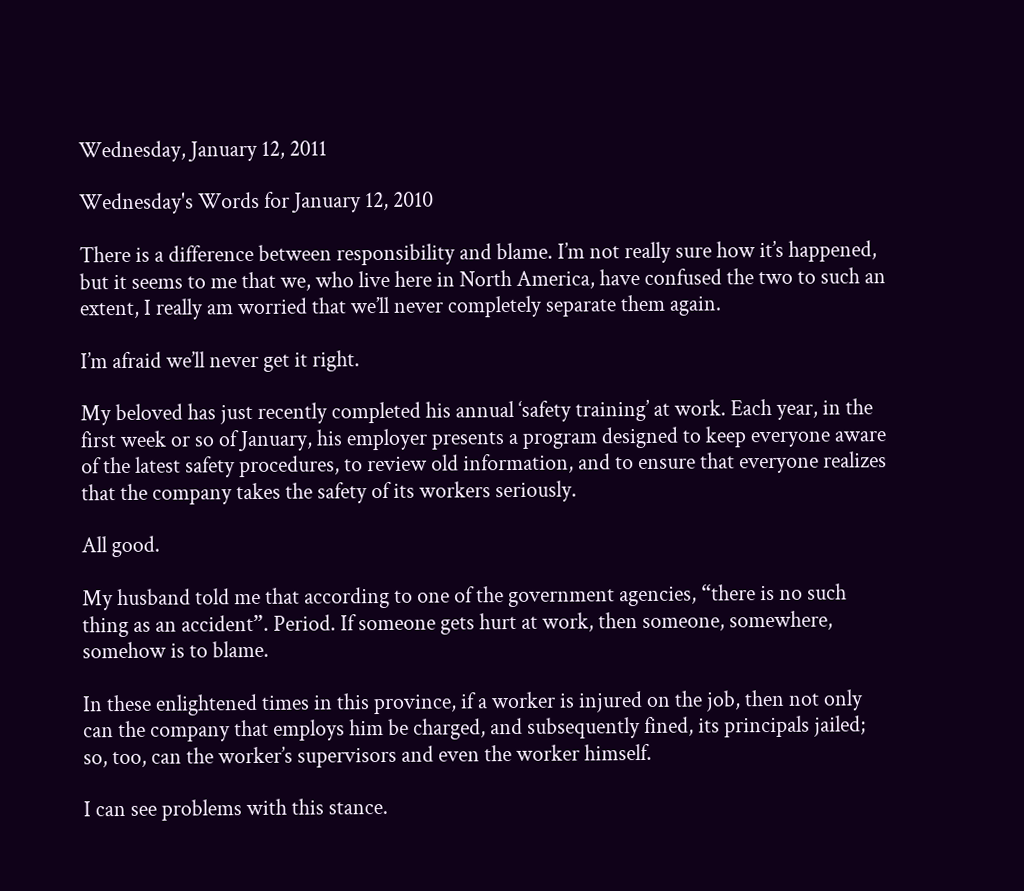Wednesday, January 12, 2011

Wednesday's Words for January 12, 2010

There is a difference between responsibility and blame. I’m not really sure how it’s happened, but it seems to me that we, who live here in North America, have confused the two to such an extent, I really am worried that we’ll never completely separate them again.

I’m afraid we’ll never get it right.

My beloved has just recently completed his annual ‘safety training’ at work. Each year, in the first week or so of January, his employer presents a program designed to keep everyone aware of the latest safety procedures, to review old information, and to ensure that everyone realizes that the company takes the safety of its workers seriously.

All good.

My husband told me that according to one of the government agencies, “there is no such thing as an accident”. Period. If someone gets hurt at work, then someone, somewhere, somehow is to blame.

In these enlightened times in this province, if a worker is injured on the job, then not only can the company that employs him be charged, and subsequently fined, its principals jailed; so, too, can the worker’s supervisors and even the worker himself.

I can see problems with this stance.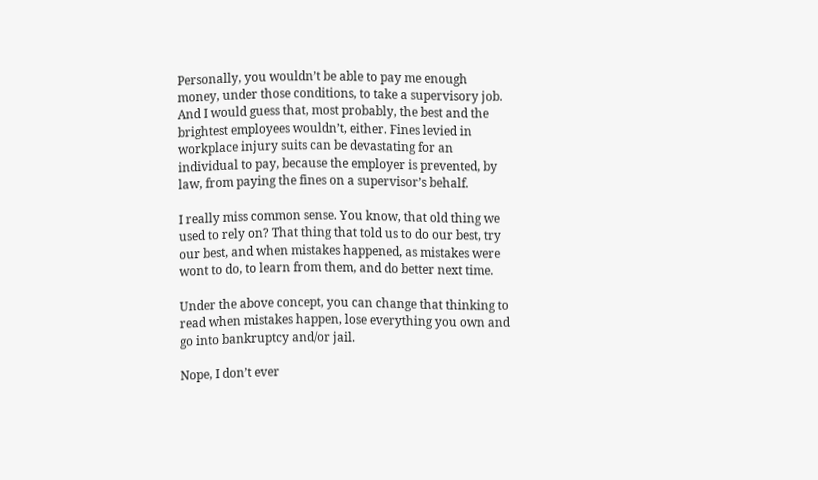Personally, you wouldn’t be able to pay me enough money, under those conditions, to take a supervisory job. And I would guess that, most probably, the best and the brightest employees wouldn’t, either. Fines levied in workplace injury suits can be devastating for an individual to pay, because the employer is prevented, by law, from paying the fines on a supervisor’s behalf.

I really miss common sense. You know, that old thing we used to rely on? That thing that told us to do our best, try our best, and when mistakes happened, as mistakes were wont to do, to learn from them, and do better next time.

Under the above concept, you can change that thinking to read when mistakes happen, lose everything you own and go into bankruptcy and/or jail.

Nope, I don’t ever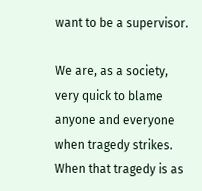want to be a supervisor.

We are, as a society, very quick to blame anyone and everyone when tragedy strikes. When that tragedy is as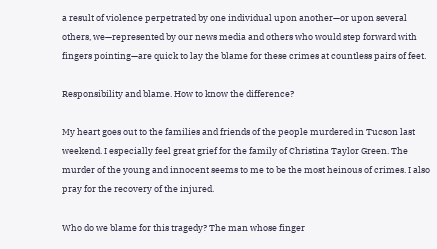a result of violence perpetrated by one individual upon another—or upon several others, we—represented by our news media and others who would step forward with fingers pointing—are quick to lay the blame for these crimes at countless pairs of feet.

Responsibility and blame. How to know the difference?

My heart goes out to the families and friends of the people murdered in Tucson last weekend. I especially feel great grief for the family of Christina Taylor Green. The murder of the young and innocent seems to me to be the most heinous of crimes. I also pray for the recovery of the injured.

Who do we blame for this tragedy? The man whose finger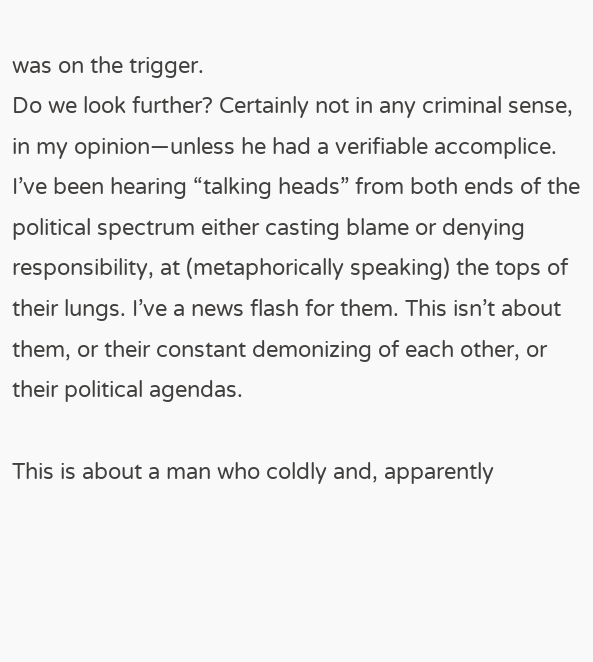was on the trigger.
Do we look further? Certainly not in any criminal sense, in my opinion—unless he had a verifiable accomplice. I’ve been hearing “talking heads” from both ends of the political spectrum either casting blame or denying responsibility, at (metaphorically speaking) the tops of their lungs. I’ve a news flash for them. This isn’t about them, or their constant demonizing of each other, or their political agendas.

This is about a man who coldly and, apparently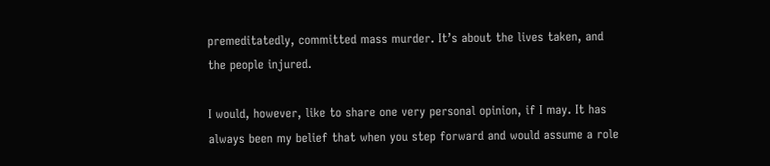premeditatedly, committed mass murder. It’s about the lives taken, and the people injured.

I would, however, like to share one very personal opinion, if I may. It has always been my belief that when you step forward and would assume a role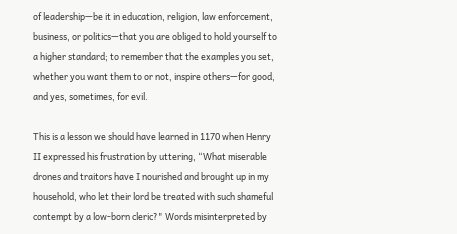of leadership—be it in education, religion, law enforcement, business, or politics—that you are obliged to hold yourself to a higher standard; to remember that the examples you set, whether you want them to or not, inspire others—for good, and yes, sometimes, for evil.

This is a lesson we should have learned in 1170 when Henry II expressed his frustration by uttering, “What miserable drones and traitors have I nourished and brought up in my household, who let their lord be treated with such shameful contempt by a low-born cleric?" Words misinterpreted by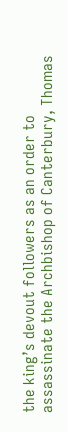the king’s devout followers as an order to assassinate the Archbishop of Canterbury, Thomas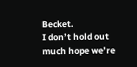Becket.
I don’t hold out much hope we’re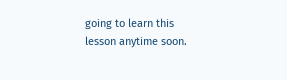going to learn this lesson anytime soon.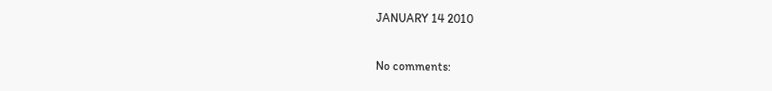JANUARY 14 2010

No comments: